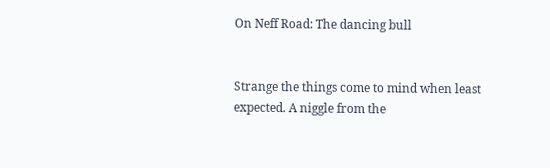On Neff Road: The dancing bull


Strange the things come to mind when least expected. A niggle from the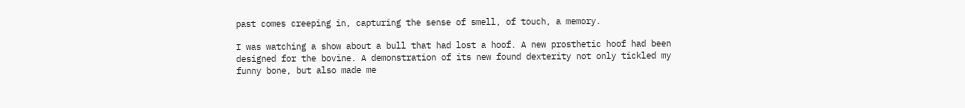past comes creeping in, capturing the sense of smell, of touch, a memory.

I was watching a show about a bull that had lost a hoof. A new prosthetic hoof had been designed for the bovine. A demonstration of its new found dexterity not only tickled my funny bone, but also made me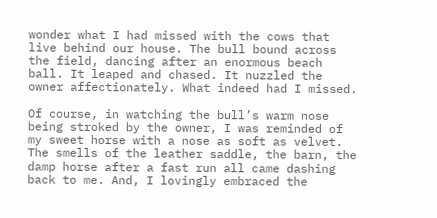wonder what I had missed with the cows that live behind our house. The bull bound across the field, dancing after an enormous beach ball. It leaped and chased. It nuzzled the owner affectionately. What indeed had I missed.

Of course, in watching the bull’s warm nose being stroked by the owner, I was reminded of my sweet horse with a nose as soft as velvet. The smells of the leather saddle, the barn, the damp horse after a fast run all came dashing back to me. And, I lovingly embraced the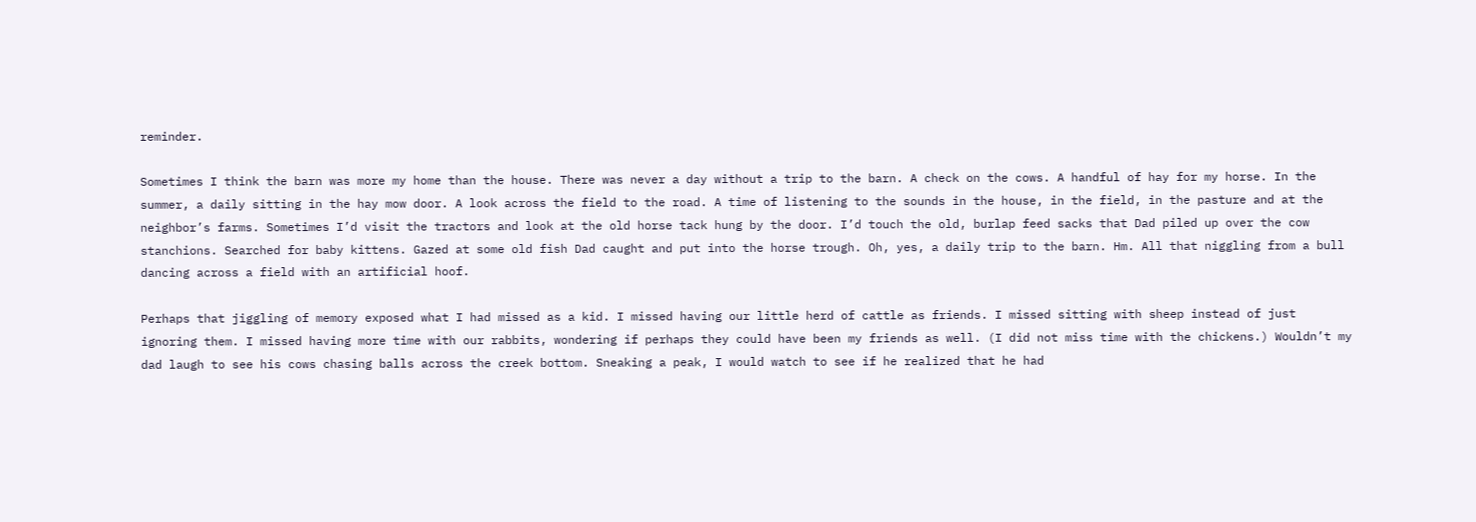reminder.

Sometimes I think the barn was more my home than the house. There was never a day without a trip to the barn. A check on the cows. A handful of hay for my horse. In the summer, a daily sitting in the hay mow door. A look across the field to the road. A time of listening to the sounds in the house, in the field, in the pasture and at the neighbor’s farms. Sometimes I’d visit the tractors and look at the old horse tack hung by the door. I’d touch the old, burlap feed sacks that Dad piled up over the cow stanchions. Searched for baby kittens. Gazed at some old fish Dad caught and put into the horse trough. Oh, yes, a daily trip to the barn. Hm. All that niggling from a bull dancing across a field with an artificial hoof.

Perhaps that jiggling of memory exposed what I had missed as a kid. I missed having our little herd of cattle as friends. I missed sitting with sheep instead of just ignoring them. I missed having more time with our rabbits, wondering if perhaps they could have been my friends as well. (I did not miss time with the chickens.) Wouldn’t my dad laugh to see his cows chasing balls across the creek bottom. Sneaking a peak, I would watch to see if he realized that he had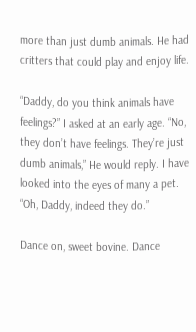more than just dumb animals. He had critters that could play and enjoy life.

“Daddy, do you think animals have feelings?” I asked at an early age. “No, they don’t have feelings. They’re just dumb animals,” He would reply. I have looked into the eyes of many a pet. “Oh, Daddy, indeed they do.”

Dance on, sweet bovine. Dance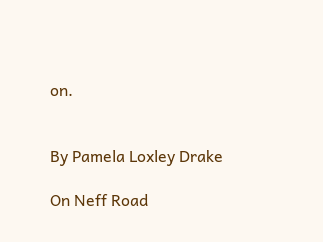on.


By Pamela Loxley Drake

On Neff Road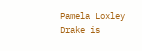Pamela Loxley Drake is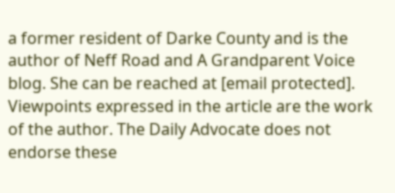a former resident of Darke County and is the author of Neff Road and A Grandparent Voice blog. She can be reached at [email protected]. Viewpoints expressed in the article are the work of the author. The Daily Advocate does not endorse these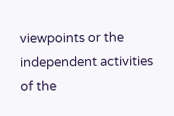viewpoints or the independent activities of the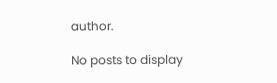author.

No posts to display